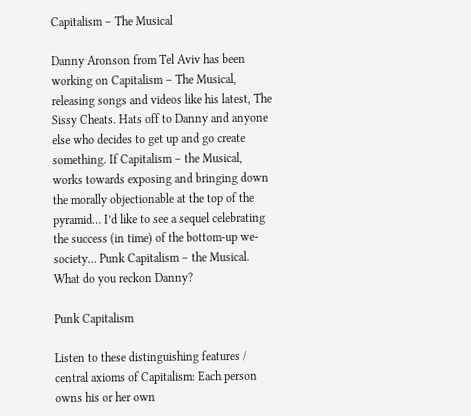Capitalism – The Musical

Danny Aronson from Tel Aviv has been working on Capitalism – The Musical, releasing songs and videos like his latest, The Sissy Cheats. Hats off to Danny and anyone else who decides to get up and go create something. If Capitalism – the Musical, works towards exposing and bringing down the morally objectionable at the top of the pyramid… I’d like to see a sequel celebrating the success (in time) of the bottom-up we-society… Punk Capitalism – the Musical. What do you reckon Danny?

Punk Capitalism

Listen to these distinguishing features / central axioms of Capitalism: Each person owns his or her own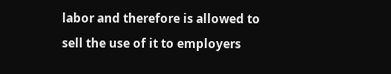labor and therefore is allowed to sell the use of it to employers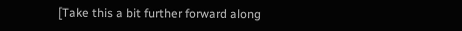[Take this a bit further forward along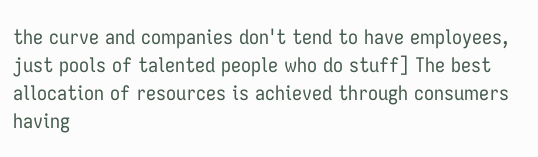the curve and companies don't tend to have employees, just pools of talented people who do stuff] The best allocation of resources is achieved through consumers having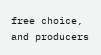free choice, and producers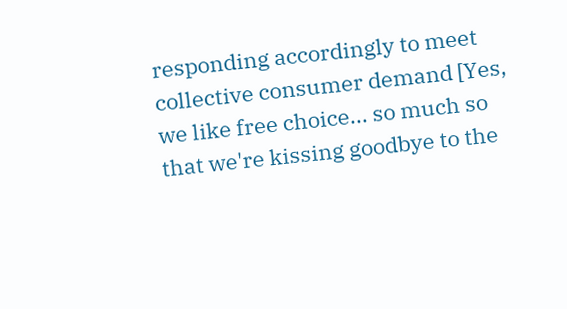responding accordingly to meet collective consumer demand [Yes, we like free choice... so much so that we're kissing goodbye to the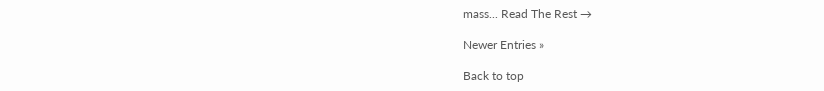mass... Read The Rest →

Newer Entries »

Back to top